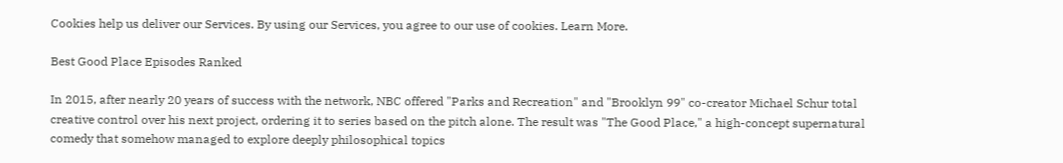Cookies help us deliver our Services. By using our Services, you agree to our use of cookies. Learn More.

Best Good Place Episodes Ranked

In 2015, after nearly 20 years of success with the network, NBC offered "Parks and Recreation" and "Brooklyn 99" co-creator Michael Schur total creative control over his next project, ordering it to series based on the pitch alone. The result was "The Good Place," a high-concept supernatural comedy that somehow managed to explore deeply philosophical topics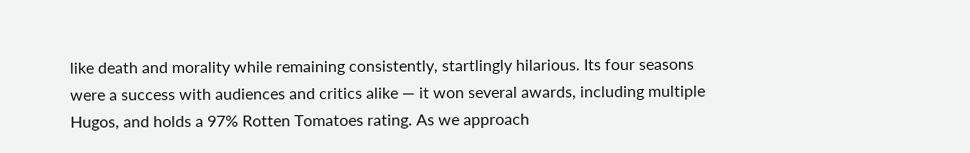like death and morality while remaining consistently, startlingly hilarious. Its four seasons were a success with audiences and critics alike — it won several awards, including multiple Hugos, and holds a 97% Rotten Tomatoes rating. As we approach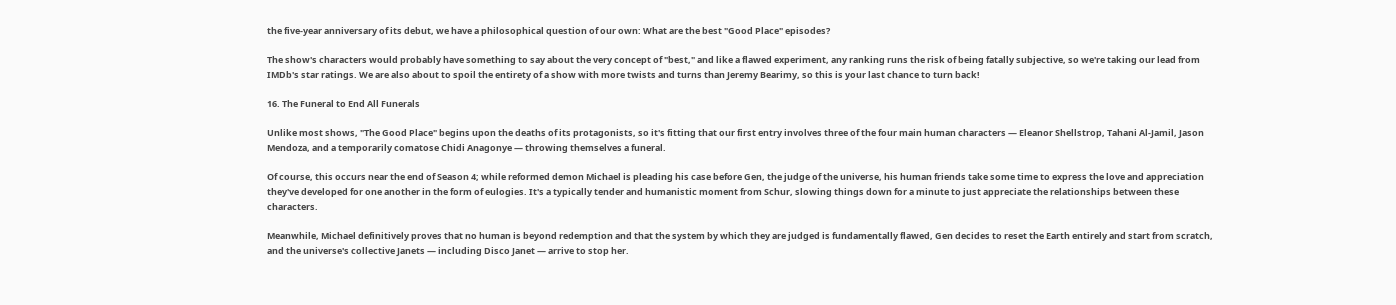the five-year anniversary of its debut, we have a philosophical question of our own: What are the best "Good Place" episodes?

The show's characters would probably have something to say about the very concept of "best," and like a flawed experiment, any ranking runs the risk of being fatally subjective, so we're taking our lead from IMDb's star ratings. We are also about to spoil the entirety of a show with more twists and turns than Jeremy Bearimy, so this is your last chance to turn back!

16. The Funeral to End All Funerals

Unlike most shows, "The Good Place" begins upon the deaths of its protagonists, so it's fitting that our first entry involves three of the four main human characters — Eleanor Shellstrop, Tahani Al-Jamil, Jason Mendoza, and a temporarily comatose Chidi Anagonye — throwing themselves a funeral.

Of course, this occurs near the end of Season 4; while reformed demon Michael is pleading his case before Gen, the judge of the universe, his human friends take some time to express the love and appreciation they've developed for one another in the form of eulogies. It's a typically tender and humanistic moment from Schur, slowing things down for a minute to just appreciate the relationships between these characters.

Meanwhile, Michael definitively proves that no human is beyond redemption and that the system by which they are judged is fundamentally flawed, Gen decides to reset the Earth entirely and start from scratch, and the universe's collective Janets — including Disco Janet — arrive to stop her.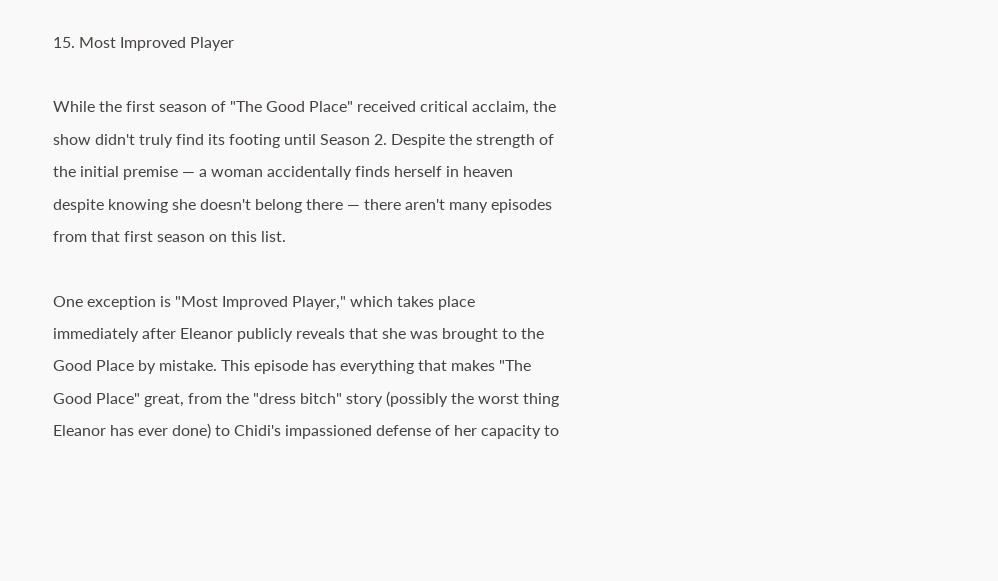15. Most Improved Player

While the first season of "The Good Place" received critical acclaim, the show didn't truly find its footing until Season 2. Despite the strength of the initial premise — a woman accidentally finds herself in heaven despite knowing she doesn't belong there — there aren't many episodes from that first season on this list.

One exception is "Most Improved Player," which takes place immediately after Eleanor publicly reveals that she was brought to the Good Place by mistake. This episode has everything that makes "The Good Place" great, from the "dress bitch" story (possibly the worst thing Eleanor has ever done) to Chidi's impassioned defense of her capacity to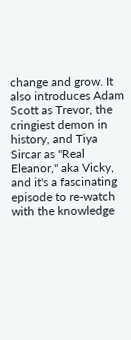change and grow. It also introduces Adam Scott as Trevor, the cringiest demon in history, and Tiya Sircar as "Real Eleanor," aka Vicky, and it's a fascinating episode to re-watch with the knowledge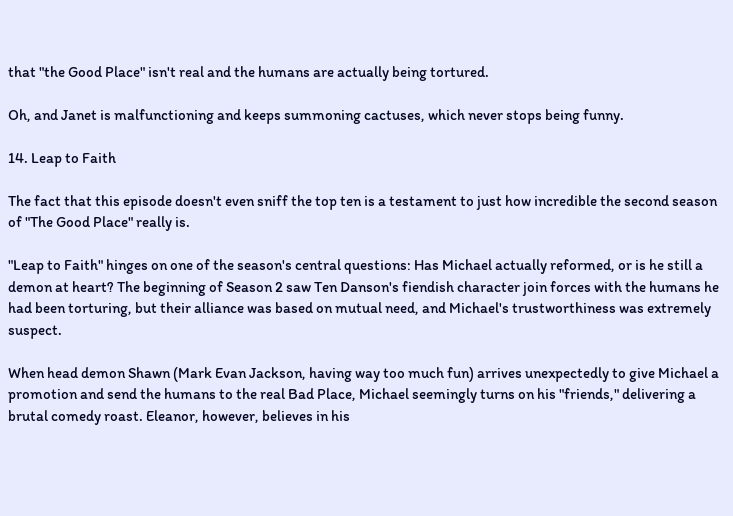that "the Good Place" isn't real and the humans are actually being tortured.

Oh, and Janet is malfunctioning and keeps summoning cactuses, which never stops being funny.

14. Leap to Faith

The fact that this episode doesn't even sniff the top ten is a testament to just how incredible the second season of "The Good Place" really is.

"Leap to Faith" hinges on one of the season's central questions: Has Michael actually reformed, or is he still a demon at heart? The beginning of Season 2 saw Ten Danson's fiendish character join forces with the humans he had been torturing, but their alliance was based on mutual need, and Michael's trustworthiness was extremely suspect.

When head demon Shawn (Mark Evan Jackson, having way too much fun) arrives unexpectedly to give Michael a promotion and send the humans to the real Bad Place, Michael seemingly turns on his "friends," delivering a brutal comedy roast. Eleanor, however, believes in his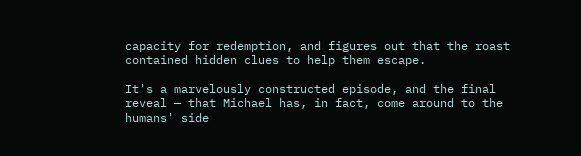capacity for redemption, and figures out that the roast contained hidden clues to help them escape.

It's a marvelously constructed episode, and the final reveal — that Michael has, in fact, come around to the humans' side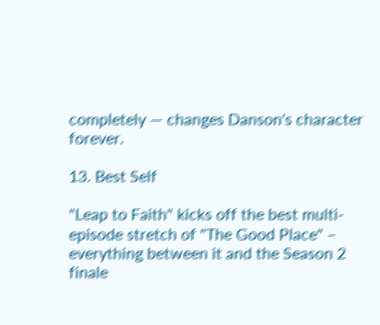completely — changes Danson's character forever.

13. Best Self

"Leap to Faith" kicks off the best multi-episode stretch of "The Good Place" – everything between it and the Season 2 finale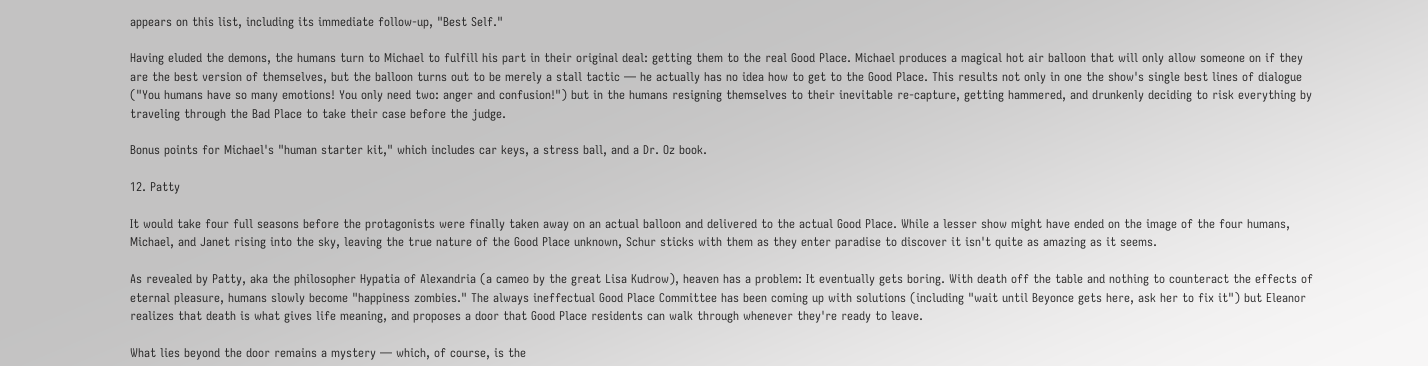appears on this list, including its immediate follow-up, "Best Self."

Having eluded the demons, the humans turn to Michael to fulfill his part in their original deal: getting them to the real Good Place. Michael produces a magical hot air balloon that will only allow someone on if they are the best version of themselves, but the balloon turns out to be merely a stall tactic — he actually has no idea how to get to the Good Place. This results not only in one the show's single best lines of dialogue ("You humans have so many emotions! You only need two: anger and confusion!") but in the humans resigning themselves to their inevitable re-capture, getting hammered, and drunkenly deciding to risk everything by traveling through the Bad Place to take their case before the judge.

Bonus points for Michael's "human starter kit," which includes car keys, a stress ball, and a Dr. Oz book.

12. Patty

It would take four full seasons before the protagonists were finally taken away on an actual balloon and delivered to the actual Good Place. While a lesser show might have ended on the image of the four humans, Michael, and Janet rising into the sky, leaving the true nature of the Good Place unknown, Schur sticks with them as they enter paradise to discover it isn't quite as amazing as it seems.

As revealed by Patty, aka the philosopher Hypatia of Alexandria (a cameo by the great Lisa Kudrow), heaven has a problem: It eventually gets boring. With death off the table and nothing to counteract the effects of eternal pleasure, humans slowly become "happiness zombies." The always ineffectual Good Place Committee has been coming up with solutions (including "wait until Beyonce gets here, ask her to fix it") but Eleanor realizes that death is what gives life meaning, and proposes a door that Good Place residents can walk through whenever they're ready to leave.

What lies beyond the door remains a mystery — which, of course, is the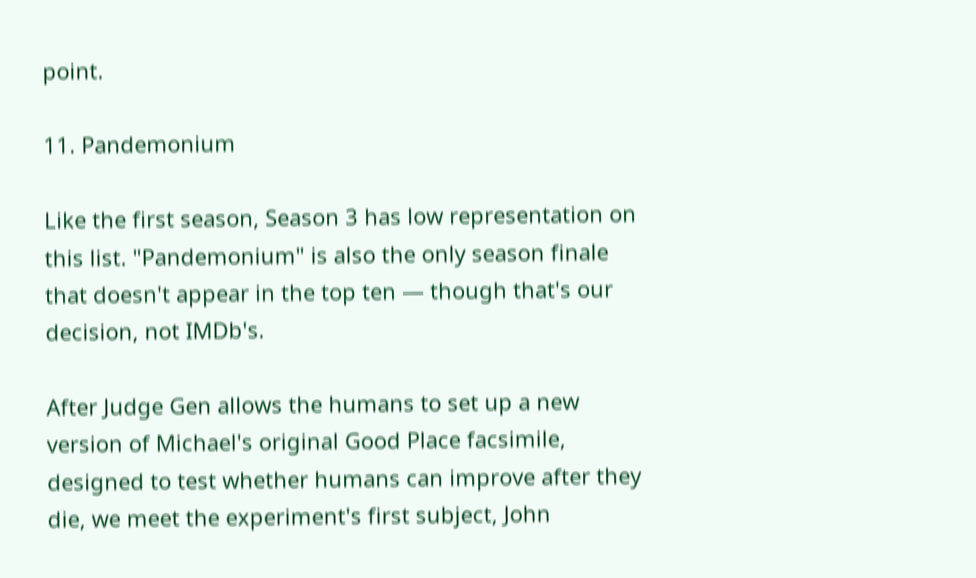point.

11. Pandemonium

Like the first season, Season 3 has low representation on this list. "Pandemonium" is also the only season finale that doesn't appear in the top ten — though that's our decision, not IMDb's.

After Judge Gen allows the humans to set up a new version of Michael's original Good Place facsimile, designed to test whether humans can improve after they die, we meet the experiment's first subject, John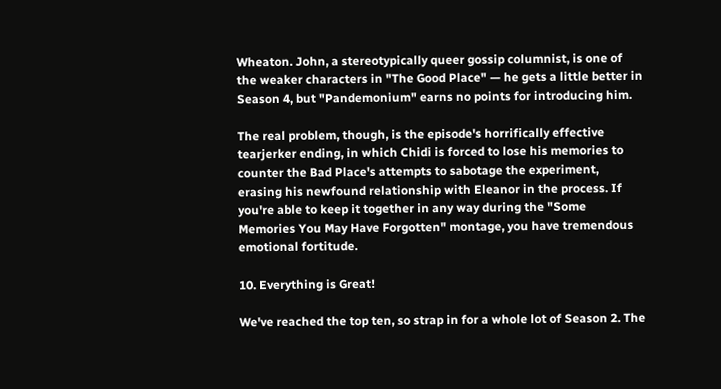Wheaton. John, a stereotypically queer gossip columnist, is one of the weaker characters in "The Good Place" — he gets a little better in Season 4, but "Pandemonium" earns no points for introducing him.

The real problem, though, is the episode's horrifically effective tearjerker ending, in which Chidi is forced to lose his memories to counter the Bad Place's attempts to sabotage the experiment, erasing his newfound relationship with Eleanor in the process. If you're able to keep it together in any way during the "Some Memories You May Have Forgotten" montage, you have tremendous emotional fortitude.

10. Everything is Great!

We've reached the top ten, so strap in for a whole lot of Season 2. The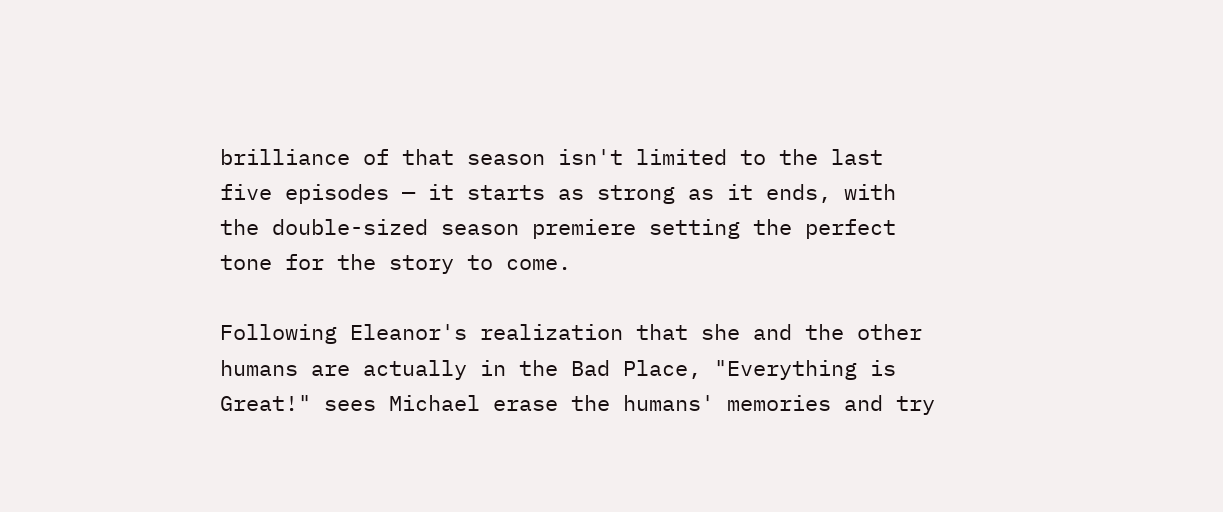brilliance of that season isn't limited to the last five episodes — it starts as strong as it ends, with the double-sized season premiere setting the perfect tone for the story to come.

Following Eleanor's realization that she and the other humans are actually in the Bad Place, "Everything is Great!" sees Michael erase the humans' memories and try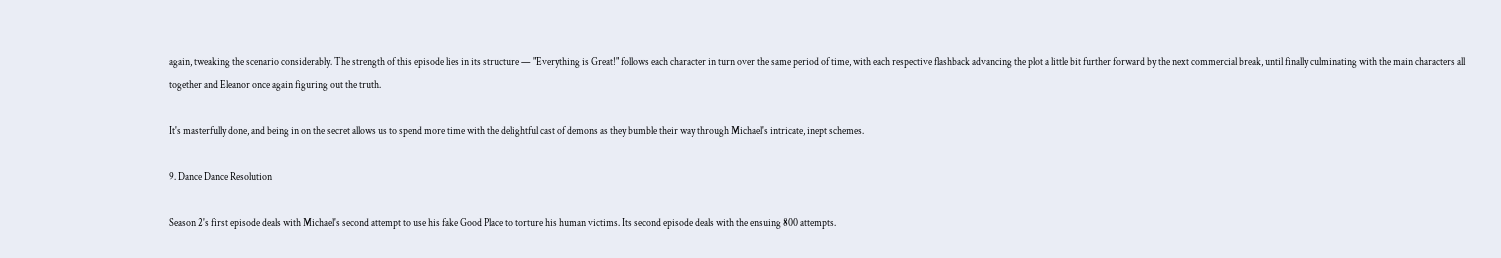again, tweaking the scenario considerably. The strength of this episode lies in its structure — "Everything is Great!" follows each character in turn over the same period of time, with each respective flashback advancing the plot a little bit further forward by the next commercial break, until finally culminating with the main characters all together and Eleanor once again figuring out the truth.

It's masterfully done, and being in on the secret allows us to spend more time with the delightful cast of demons as they bumble their way through Michael's intricate, inept schemes.

9. Dance Dance Resolution

Season 2's first episode deals with Michael's second attempt to use his fake Good Place to torture his human victims. Its second episode deals with the ensuing 800 attempts.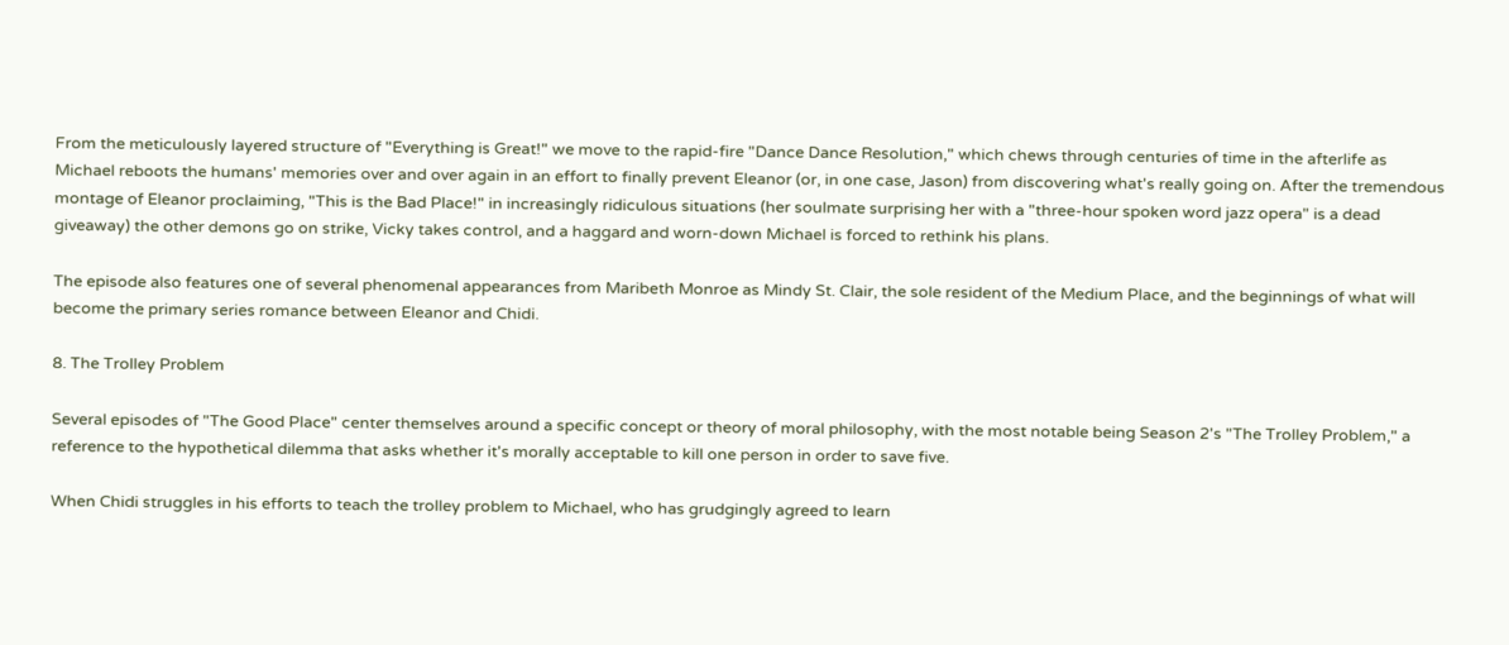From the meticulously layered structure of "Everything is Great!" we move to the rapid-fire "Dance Dance Resolution," which chews through centuries of time in the afterlife as Michael reboots the humans' memories over and over again in an effort to finally prevent Eleanor (or, in one case, Jason) from discovering what's really going on. After the tremendous montage of Eleanor proclaiming, "This is the Bad Place!" in increasingly ridiculous situations (her soulmate surprising her with a "three-hour spoken word jazz opera" is a dead giveaway) the other demons go on strike, Vicky takes control, and a haggard and worn-down Michael is forced to rethink his plans.

The episode also features one of several phenomenal appearances from Maribeth Monroe as Mindy St. Clair, the sole resident of the Medium Place, and the beginnings of what will become the primary series romance between Eleanor and Chidi.

8. The Trolley Problem

Several episodes of "The Good Place" center themselves around a specific concept or theory of moral philosophy, with the most notable being Season 2's "The Trolley Problem," a reference to the hypothetical dilemma that asks whether it's morally acceptable to kill one person in order to save five.

When Chidi struggles in his efforts to teach the trolley problem to Michael, who has grudgingly agreed to learn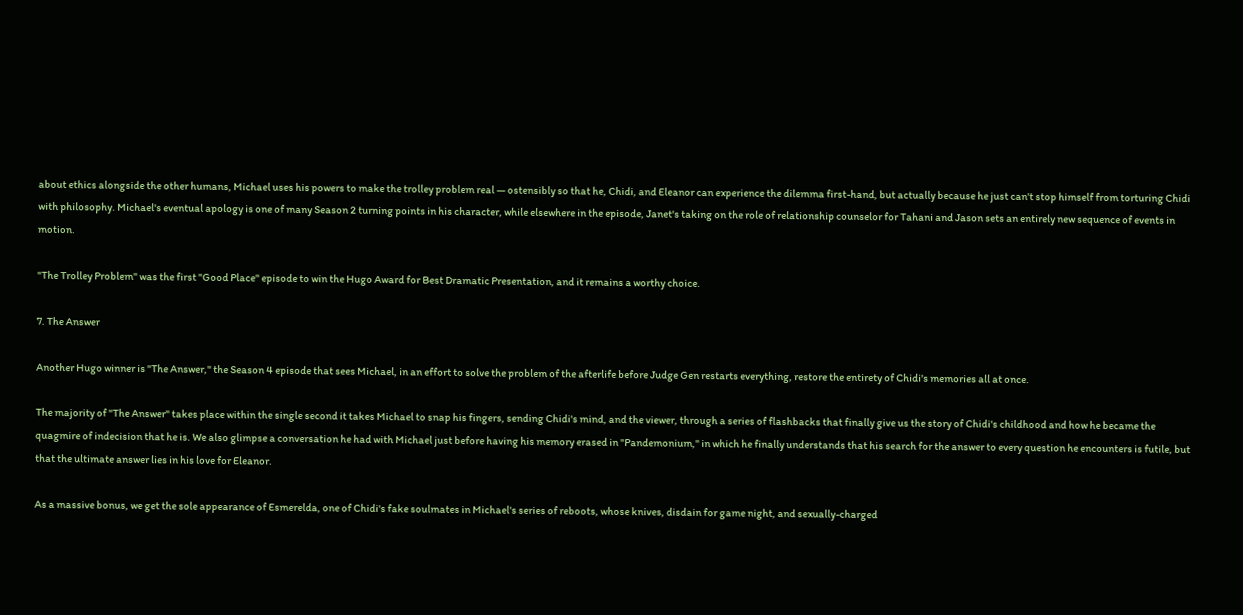about ethics alongside the other humans, Michael uses his powers to make the trolley problem real — ostensibly so that he, Chidi, and Eleanor can experience the dilemma first-hand, but actually because he just can't stop himself from torturing Chidi with philosophy. Michael's eventual apology is one of many Season 2 turning points in his character, while elsewhere in the episode, Janet's taking on the role of relationship counselor for Tahani and Jason sets an entirely new sequence of events in motion.

"The Trolley Problem" was the first "Good Place" episode to win the Hugo Award for Best Dramatic Presentation, and it remains a worthy choice.

7. The Answer

Another Hugo winner is "The Answer," the Season 4 episode that sees Michael, in an effort to solve the problem of the afterlife before Judge Gen restarts everything, restore the entirety of Chidi's memories all at once.

The majority of "The Answer" takes place within the single second it takes Michael to snap his fingers, sending Chidi's mind, and the viewer, through a series of flashbacks that finally give us the story of Chidi's childhood and how he became the quagmire of indecision that he is. We also glimpse a conversation he had with Michael just before having his memory erased in "Pandemonium," in which he finally understands that his search for the answer to every question he encounters is futile, but that the ultimate answer lies in his love for Eleanor.

As a massive bonus, we get the sole appearance of Esmerelda, one of Chidi's fake soulmates in Michael's series of reboots, whose knives, disdain for game night, and sexually-charged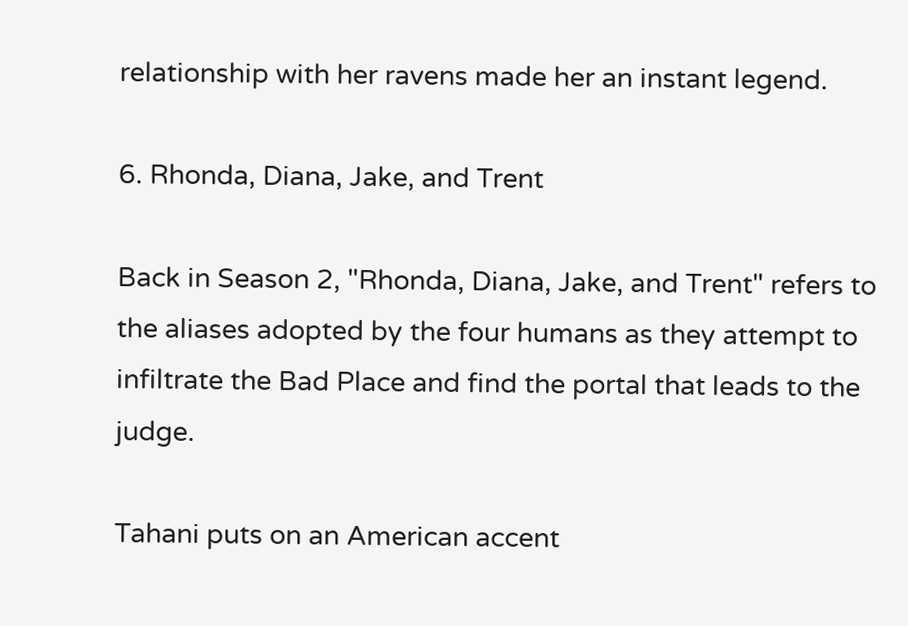relationship with her ravens made her an instant legend.

6. Rhonda, Diana, Jake, and Trent

Back in Season 2, "Rhonda, Diana, Jake, and Trent" refers to the aliases adopted by the four humans as they attempt to infiltrate the Bad Place and find the portal that leads to the judge.

Tahani puts on an American accent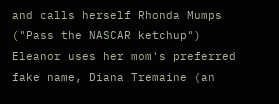and calls herself Rhonda Mumps ("Pass the NASCAR ketchup") Eleanor uses her mom's preferred fake name, Diana Tremaine (an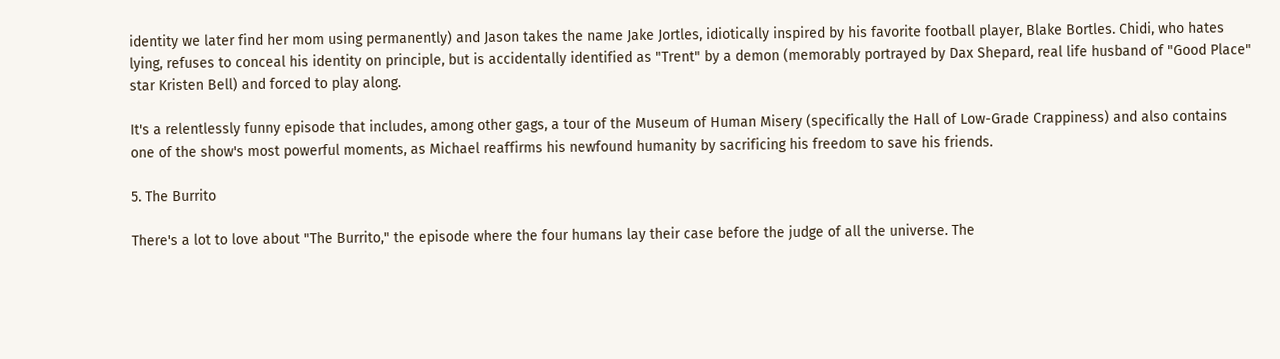identity we later find her mom using permanently) and Jason takes the name Jake Jortles, idiotically inspired by his favorite football player, Blake Bortles. Chidi, who hates lying, refuses to conceal his identity on principle, but is accidentally identified as "Trent" by a demon (memorably portrayed by Dax Shepard, real life husband of "Good Place" star Kristen Bell) and forced to play along.

It's a relentlessly funny episode that includes, among other gags, a tour of the Museum of Human Misery (specifically the Hall of Low-Grade Crappiness) and also contains one of the show's most powerful moments, as Michael reaffirms his newfound humanity by sacrificing his freedom to save his friends.

5. The Burrito

There's a lot to love about "The Burrito," the episode where the four humans lay their case before the judge of all the universe. The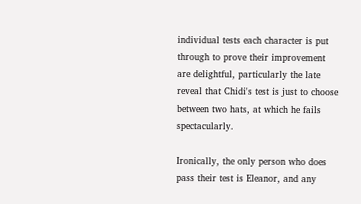individual tests each character is put through to prove their improvement are delightful, particularly the late reveal that Chidi's test is just to choose between two hats, at which he fails spectacularly.

Ironically, the only person who does pass their test is Eleanor, and any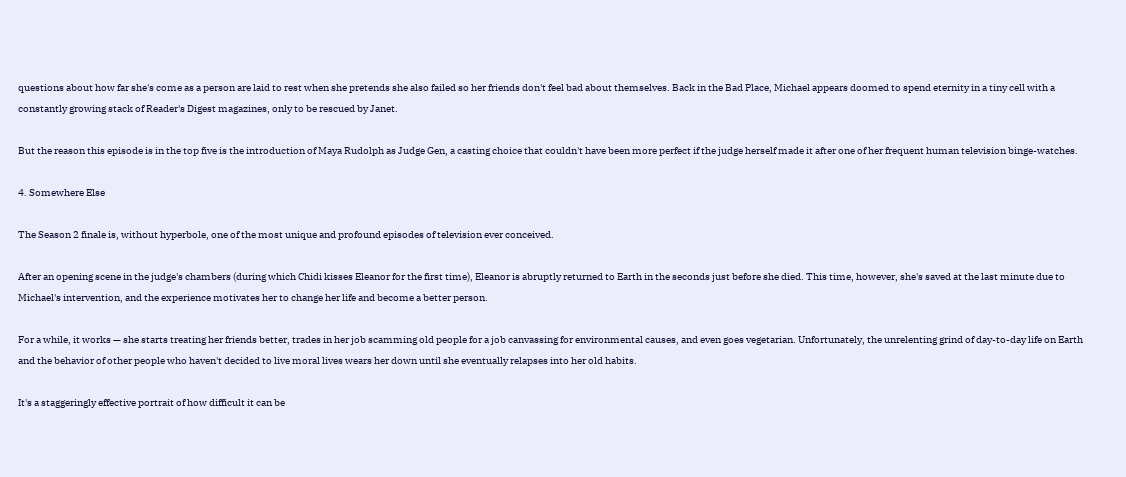questions about how far she's come as a person are laid to rest when she pretends she also failed so her friends don't feel bad about themselves. Back in the Bad Place, Michael appears doomed to spend eternity in a tiny cell with a constantly growing stack of Reader's Digest magazines, only to be rescued by Janet.

But the reason this episode is in the top five is the introduction of Maya Rudolph as Judge Gen, a casting choice that couldn't have been more perfect if the judge herself made it after one of her frequent human television binge-watches.

4. Somewhere Else

The Season 2 finale is, without hyperbole, one of the most unique and profound episodes of television ever conceived.

After an opening scene in the judge's chambers (during which Chidi kisses Eleanor for the first time), Eleanor is abruptly returned to Earth in the seconds just before she died. This time, however, she's saved at the last minute due to Michael's intervention, and the experience motivates her to change her life and become a better person.

For a while, it works — she starts treating her friends better, trades in her job scamming old people for a job canvassing for environmental causes, and even goes vegetarian. Unfortunately, the unrelenting grind of day-to-day life on Earth and the behavior of other people who haven't decided to live moral lives wears her down until she eventually relapses into her old habits.

It's a staggeringly effective portrait of how difficult it can be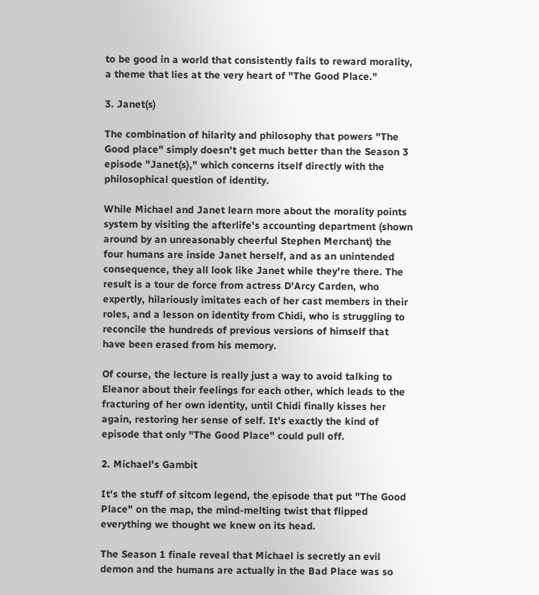to be good in a world that consistently fails to reward morality, a theme that lies at the very heart of "The Good Place."

3. Janet(s)

The combination of hilarity and philosophy that powers "The Good place" simply doesn't get much better than the Season 3 episode "Janet(s)," which concerns itself directly with the philosophical question of identity.

While Michael and Janet learn more about the morality points system by visiting the afterlife's accounting department (shown around by an unreasonably cheerful Stephen Merchant) the four humans are inside Janet herself, and as an unintended consequence, they all look like Janet while they're there. The result is a tour de force from actress D'Arcy Carden, who expertly, hilariously imitates each of her cast members in their roles, and a lesson on identity from Chidi, who is struggling to reconcile the hundreds of previous versions of himself that have been erased from his memory.

Of course, the lecture is really just a way to avoid talking to Eleanor about their feelings for each other, which leads to the fracturing of her own identity, until Chidi finally kisses her again, restoring her sense of self. It's exactly the kind of episode that only "The Good Place" could pull off.

2. Michael's Gambit

It's the stuff of sitcom legend, the episode that put "The Good Place" on the map, the mind-melting twist that flipped everything we thought we knew on its head.

The Season 1 finale reveal that Michael is secretly an evil demon and the humans are actually in the Bad Place was so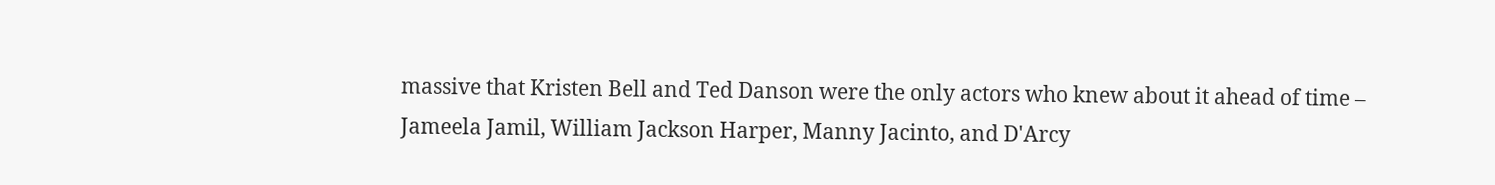massive that Kristen Bell and Ted Danson were the only actors who knew about it ahead of time – Jameela Jamil, William Jackson Harper, Manny Jacinto, and D'Arcy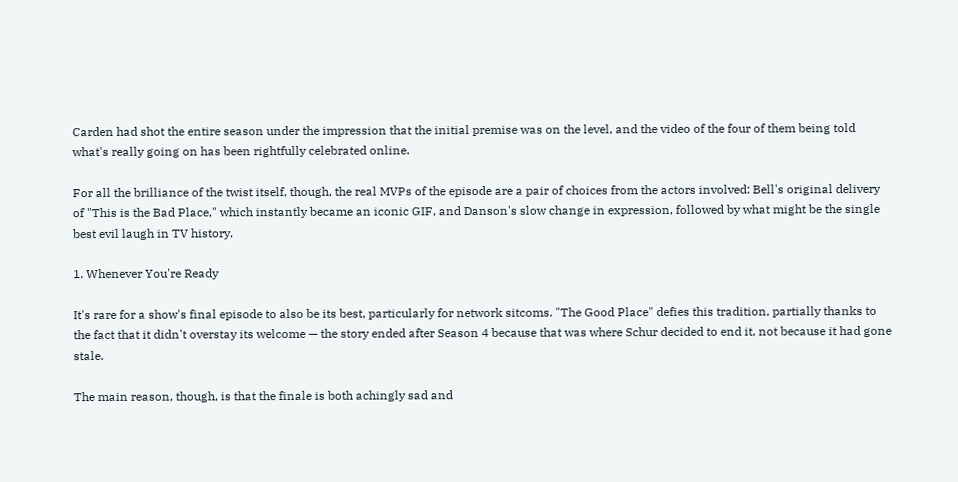Carden had shot the entire season under the impression that the initial premise was on the level, and the video of the four of them being told what's really going on has been rightfully celebrated online.

For all the brilliance of the twist itself, though, the real MVPs of the episode are a pair of choices from the actors involved: Bell's original delivery of "This is the Bad Place," which instantly became an iconic GIF, and Danson's slow change in expression, followed by what might be the single best evil laugh in TV history.

1. Whenever You're Ready

It's rare for a show's final episode to also be its best, particularly for network sitcoms. "The Good Place" defies this tradition, partially thanks to the fact that it didn't overstay its welcome — the story ended after Season 4 because that was where Schur decided to end it, not because it had gone stale.

The main reason, though, is that the finale is both achingly sad and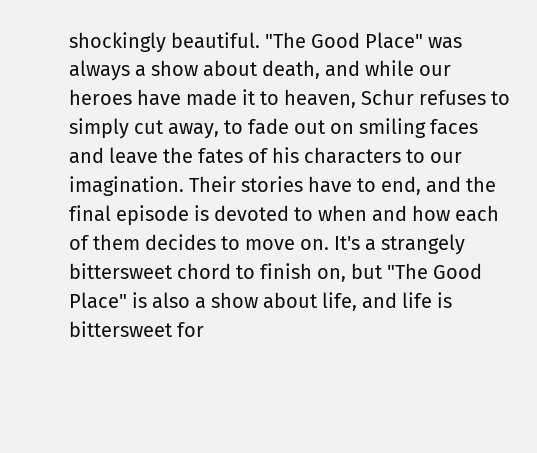shockingly beautiful. "The Good Place" was always a show about death, and while our heroes have made it to heaven, Schur refuses to simply cut away, to fade out on smiling faces and leave the fates of his characters to our imagination. Their stories have to end, and the final episode is devoted to when and how each of them decides to move on. It's a strangely bittersweet chord to finish on, but "The Good Place" is also a show about life, and life is bittersweet for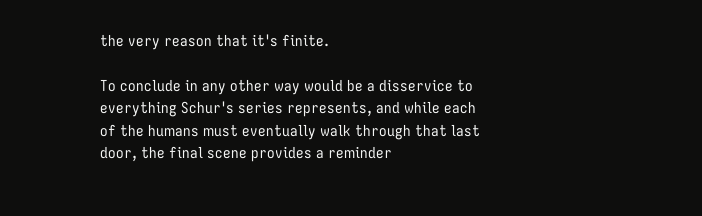the very reason that it's finite.

To conclude in any other way would be a disservice to everything Schur's series represents, and while each of the humans must eventually walk through that last door, the final scene provides a reminder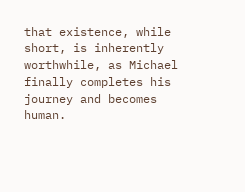that existence, while short, is inherently worthwhile, as Michael finally completes his journey and becomes human.